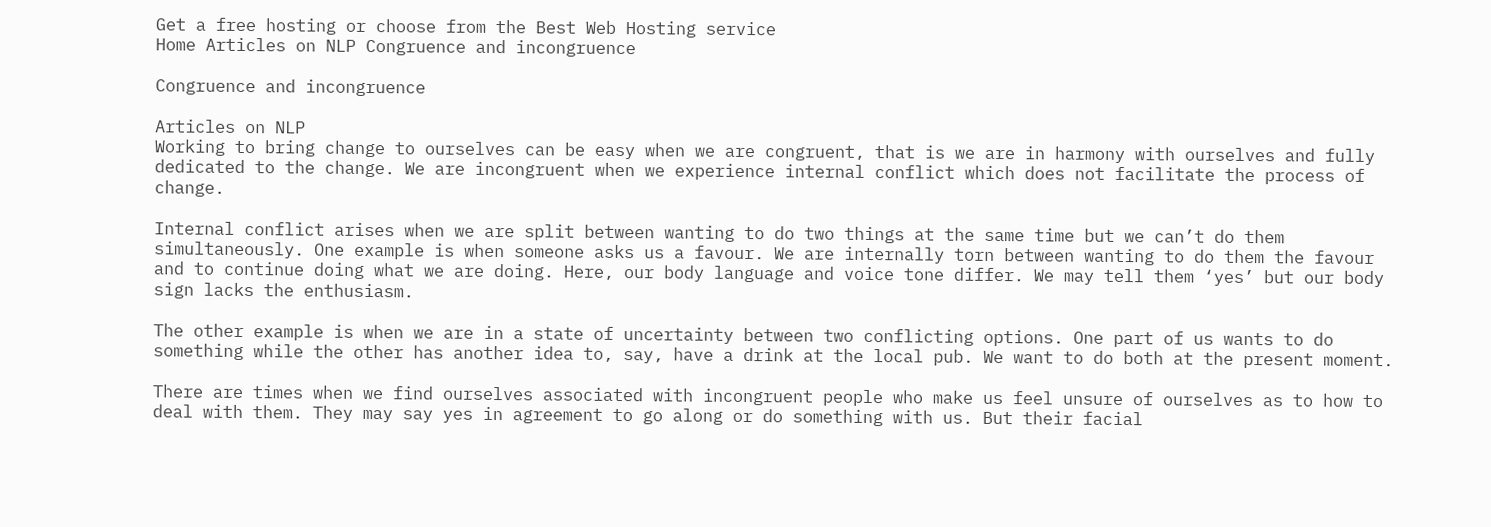Get a free hosting or choose from the Best Web Hosting service
Home Articles on NLP Congruence and incongruence

Congruence and incongruence

Articles on NLP
Working to bring change to ourselves can be easy when we are congruent, that is we are in harmony with ourselves and fully dedicated to the change. We are incongruent when we experience internal conflict which does not facilitate the process of change.

Internal conflict arises when we are split between wanting to do two things at the same time but we can’t do them simultaneously. One example is when someone asks us a favour. We are internally torn between wanting to do them the favour and to continue doing what we are doing. Here, our body language and voice tone differ. We may tell them ‘yes’ but our body sign lacks the enthusiasm.

The other example is when we are in a state of uncertainty between two conflicting options. One part of us wants to do something while the other has another idea to, say, have a drink at the local pub. We want to do both at the present moment.

There are times when we find ourselves associated with incongruent people who make us feel unsure of ourselves as to how to deal with them. They may say yes in agreement to go along or do something with us. But their facial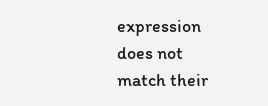expression does not match their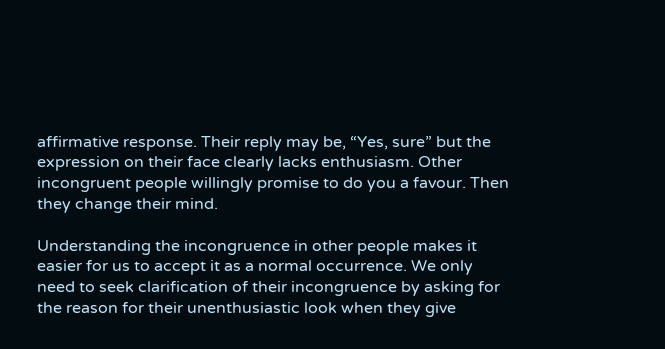affirmative response. Their reply may be, “Yes, sure” but the expression on their face clearly lacks enthusiasm. Other incongruent people willingly promise to do you a favour. Then they change their mind.

Understanding the incongruence in other people makes it easier for us to accept it as a normal occurrence. We only need to seek clarification of their incongruence by asking for the reason for their unenthusiastic look when they give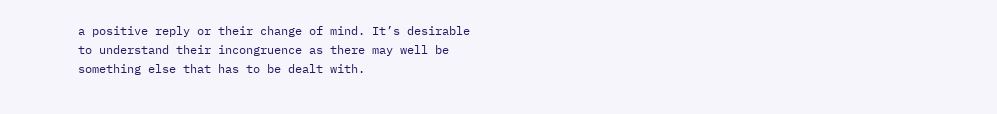a positive reply or their change of mind. It’s desirable to understand their incongruence as there may well be something else that has to be dealt with.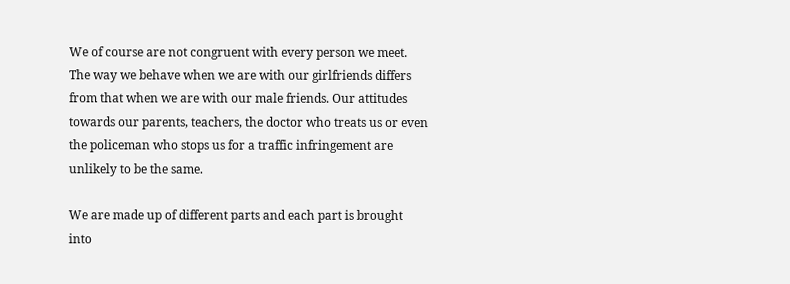We of course are not congruent with every person we meet. The way we behave when we are with our girlfriends differs from that when we are with our male friends. Our attitudes towards our parents, teachers, the doctor who treats us or even the policeman who stops us for a traffic infringement are unlikely to be the same.

We are made up of different parts and each part is brought into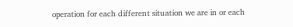operation for each different situation we are in or each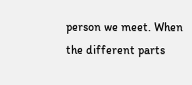person we meet. When the different parts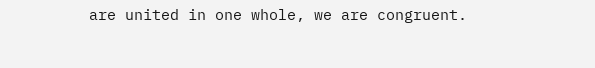are united in one whole, we are congruent.